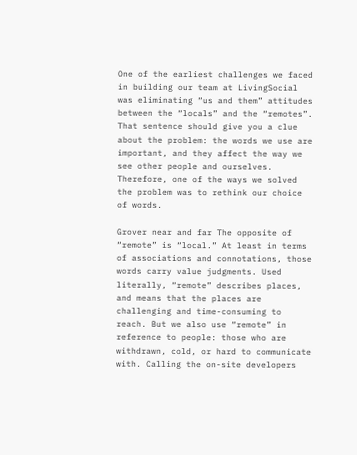One of the earliest challenges we faced in building our team at LivingSocial was eliminating “us and them” attitudes between the “locals” and the “remotes”. That sentence should give you a clue about the problem: the words we use are important, and they affect the way we see other people and ourselves. Therefore, one of the ways we solved the problem was to rethink our choice of words.

Grover near and far The opposite of “remote” is “local.” At least in terms of associations and connotations, those words carry value judgments. Used literally, “remote” describes places, and means that the places are challenging and time-consuming to reach. But we also use “remote” in reference to people: those who are withdrawn, cold, or hard to communicate with. Calling the on-site developers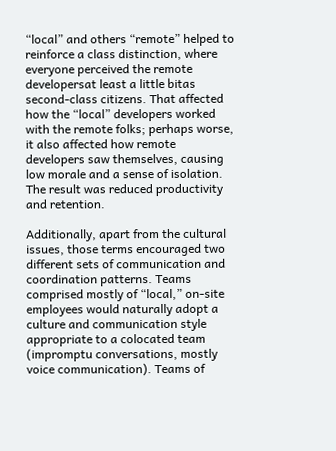“local” and others “remote” helped to reinforce a class distinction, where everyone perceived the remote developersat least a little bitas second-class citizens. That affected how the “local” developers worked with the remote folks; perhaps worse, it also affected how remote developers saw themselves, causing low morale and a sense of isolation. The result was reduced productivity and retention.

Additionally, apart from the cultural issues, those terms encouraged two different sets of communication and coordination patterns. Teams comprised mostly of “local,” on-site employees would naturally adopt a culture and communication style appropriate to a colocated team (impromptu conversations, mostly voice communication). Teams of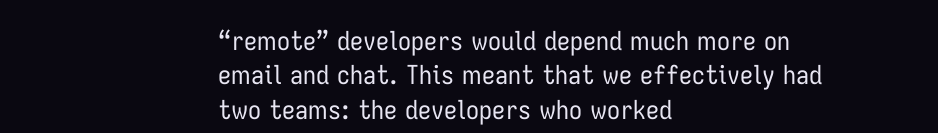“remote” developers would depend much more on email and chat. This meant that we effectively had two teams: the developers who worked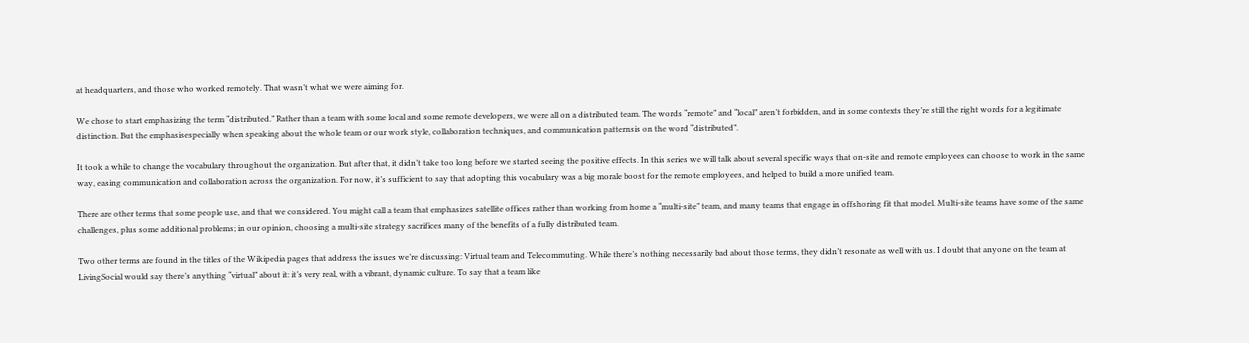at headquarters, and those who worked remotely. That wasn’t what we were aiming for.

We chose to start emphasizing the term “distributed.” Rather than a team with some local and some remote developers, we were all on a distributed team. The words “remote” and “local” aren’t forbidden, and in some contexts they’re still the right words for a legitimate distinction. But the emphasisespecially when speaking about the whole team or our work style, collaboration techniques, and communication patternsis on the word “distributed”.

It took a while to change the vocabulary throughout the organization. But after that, it didn’t take too long before we started seeing the positive effects. In this series we will talk about several specific ways that on-site and remote employees can choose to work in the same way, easing communication and collaboration across the organization. For now, it’s sufficient to say that adopting this vocabulary was a big morale boost for the remote employees, and helped to build a more unified team.

There are other terms that some people use, and that we considered. You might call a team that emphasizes satellite offices rather than working from home a “multi-site” team, and many teams that engage in offshoring fit that model. Multi-site teams have some of the same challenges, plus some additional problems; in our opinion, choosing a multi-site strategy sacrifices many of the benefits of a fully distributed team.

Two other terms are found in the titles of the Wikipedia pages that address the issues we’re discussing: Virtual team and Telecommuting. While there’s nothing necessarily bad about those terms, they didn’t resonate as well with us. I doubt that anyone on the team at LivingSocial would say there’s anything “virtual” about it: it’s very real, with a vibrant, dynamic culture. To say that a team like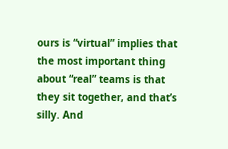ours is “virtual” implies that the most important thing about “real” teams is that they sit together, and that’s silly. And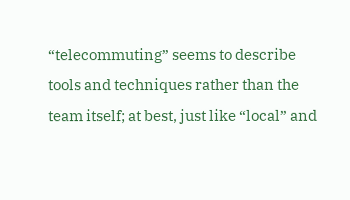“telecommuting” seems to describe tools and techniques rather than the team itself; at best, just like “local” and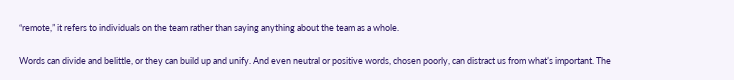“remote,” it refers to individuals on the team rather than saying anything about the team as a whole.

Words can divide and belittle, or they can build up and unify. And even neutral or positive words, chosen poorly, can distract us from what’s important. The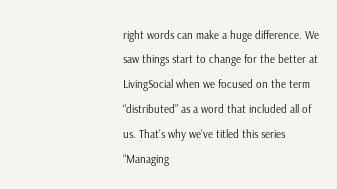right words can make a huge difference. We saw things start to change for the better at LivingSocial when we focused on the term “distributed” as a word that included all of us. That’s why we’ve titled this series “Managing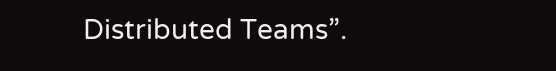Distributed Teams”.